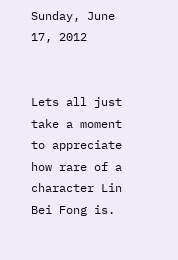Sunday, June 17, 2012


Lets all just take a moment to appreciate how rare of a character Lin Bei Fong is.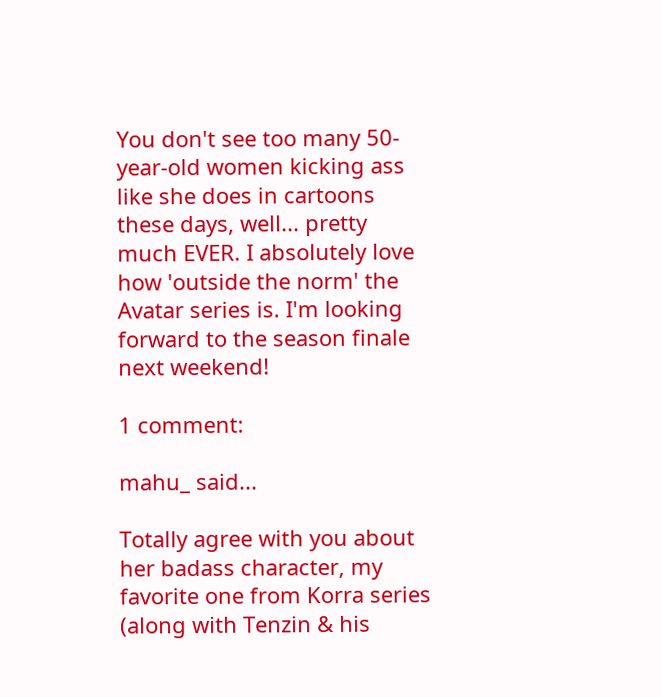You don't see too many 50-year-old women kicking ass like she does in cartoons these days, well... pretty much EVER. I absolutely love how 'outside the norm' the Avatar series is. I'm looking forward to the season finale next weekend!

1 comment:

mahu_ said...

Totally agree with you about her badass character, my favorite one from Korra series (along with Tenzin & his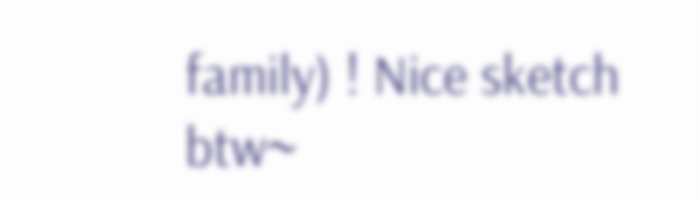family) ! Nice sketch btw~